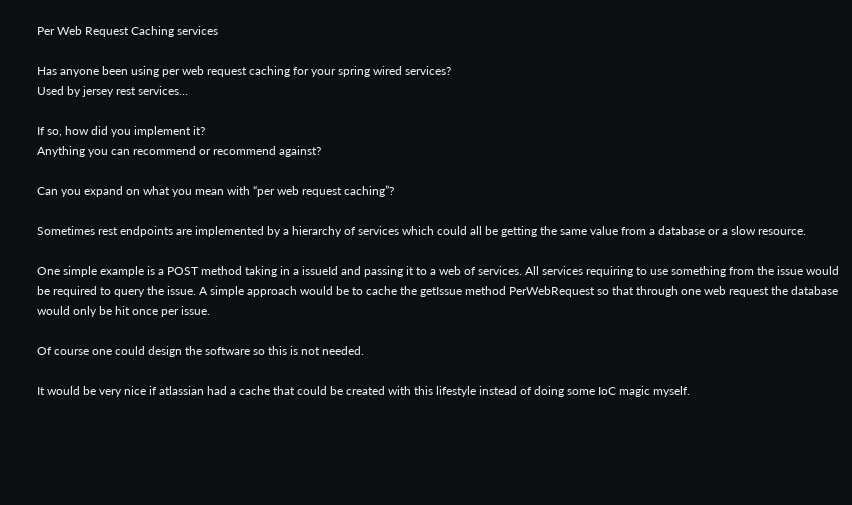Per Web Request Caching services

Has anyone been using per web request caching for your spring wired services?
Used by jersey rest services…

If so, how did you implement it?
Anything you can recommend or recommend against?

Can you expand on what you mean with “per web request caching”?

Sometimes rest endpoints are implemented by a hierarchy of services which could all be getting the same value from a database or a slow resource.

One simple example is a POST method taking in a issueId and passing it to a web of services. All services requiring to use something from the issue would be required to query the issue. A simple approach would be to cache the getIssue method PerWebRequest so that through one web request the database would only be hit once per issue.

Of course one could design the software so this is not needed.

It would be very nice if atlassian had a cache that could be created with this lifestyle instead of doing some IoC magic myself.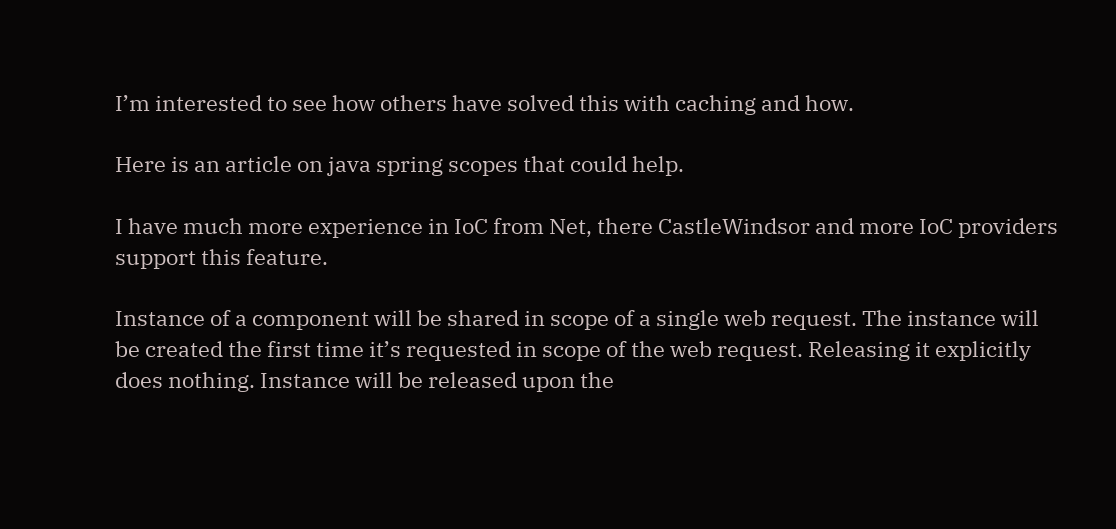I’m interested to see how others have solved this with caching and how.

Here is an article on java spring scopes that could help.

I have much more experience in IoC from Net, there CastleWindsor and more IoC providers support this feature.

Instance of a component will be shared in scope of a single web request. The instance will be created the first time it’s requested in scope of the web request. Releasing it explicitly does nothing. Instance will be released upon the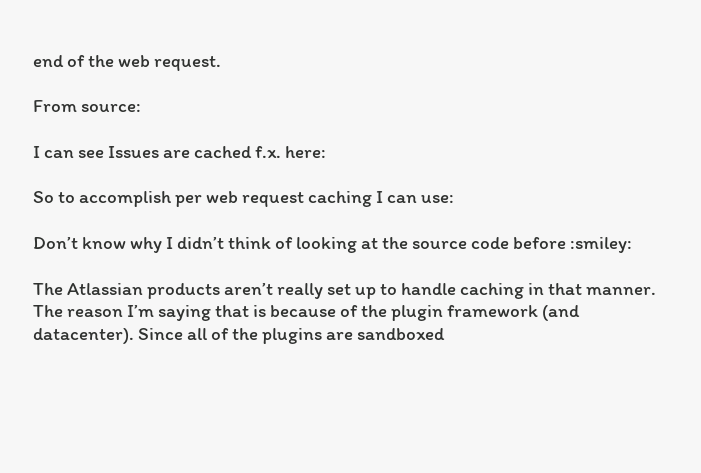end of the web request.

From source:

I can see Issues are cached f.x. here:

So to accomplish per web request caching I can use:

Don’t know why I didn’t think of looking at the source code before :smiley:

The Atlassian products aren’t really set up to handle caching in that manner. The reason I’m saying that is because of the plugin framework (and datacenter). Since all of the plugins are sandboxed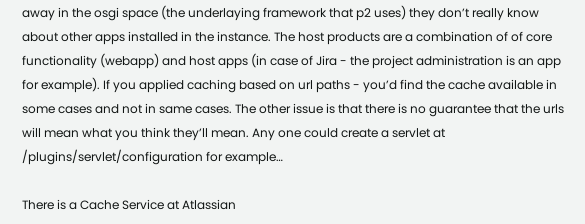away in the osgi space (the underlaying framework that p2 uses) they don’t really know about other apps installed in the instance. The host products are a combination of of core functionality (webapp) and host apps (in case of Jira - the project administration is an app for example). If you applied caching based on url paths - you’d find the cache available in some cases and not in same cases. The other issue is that there is no guarantee that the urls will mean what you think they’ll mean. Any one could create a servlet at /plugins/servlet/configuration for example…

There is a Cache Service at Atlassian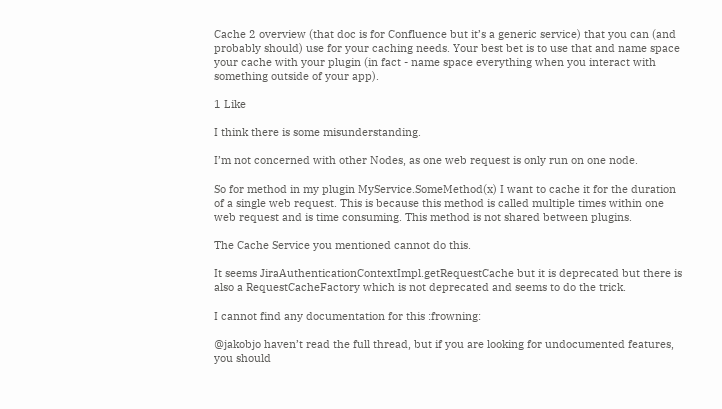Cache 2 overview (that doc is for Confluence but it’s a generic service) that you can (and probably should) use for your caching needs. Your best bet is to use that and name space your cache with your plugin (in fact - name space everything when you interact with something outside of your app).

1 Like

I think there is some misunderstanding.

I’m not concerned with other Nodes, as one web request is only run on one node.

So for method in my plugin MyService.SomeMethod(x) I want to cache it for the duration of a single web request. This is because this method is called multiple times within one web request and is time consuming. This method is not shared between plugins.

The Cache Service you mentioned cannot do this.

It seems JiraAuthenticationContextImpl.getRequestCache but it is deprecated but there is also a RequestCacheFactory which is not deprecated and seems to do the trick.

I cannot find any documentation for this :frowning:

@jakobjo haven’t read the full thread, but if you are looking for undocumented features, you should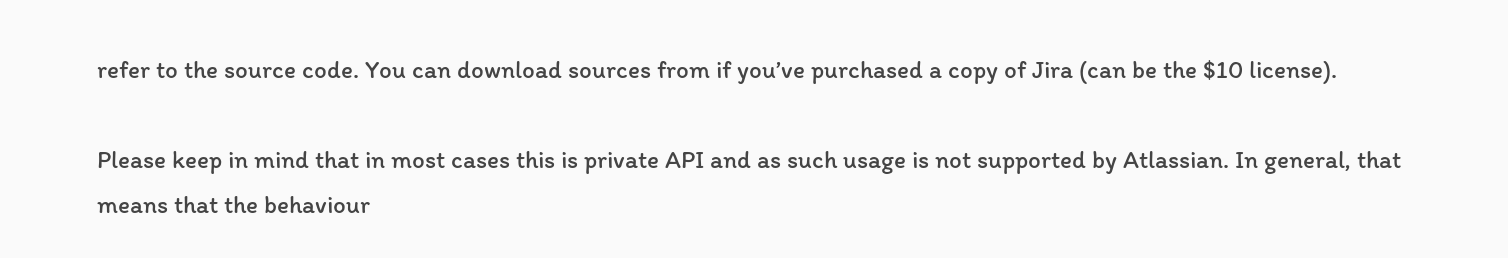refer to the source code. You can download sources from if you’ve purchased a copy of Jira (can be the $10 license).

Please keep in mind that in most cases this is private API and as such usage is not supported by Atlassian. In general, that means that the behaviour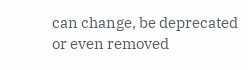can change, be deprecated or even removed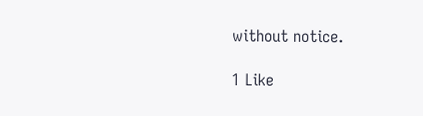without notice.

1 Like